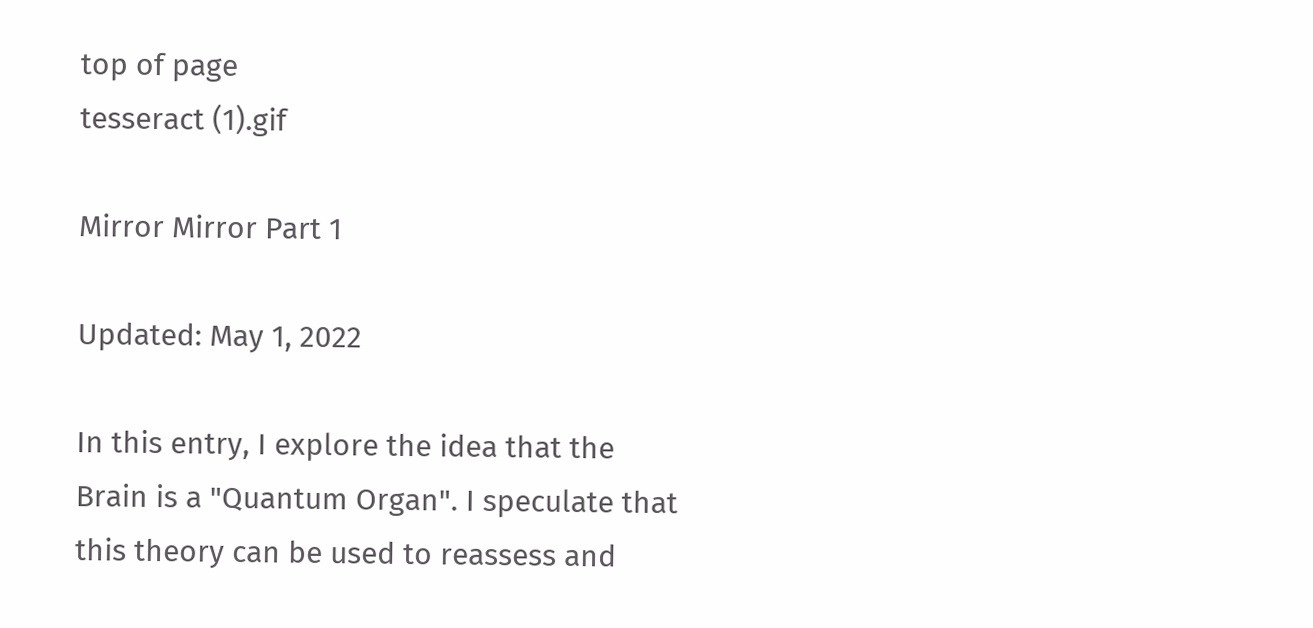top of page
tesseract (1).gif

Mirror Mirror Part 1

Updated: May 1, 2022

In this entry, I explore the idea that the Brain is a "Quantum Organ". I speculate that this theory can be used to reassess and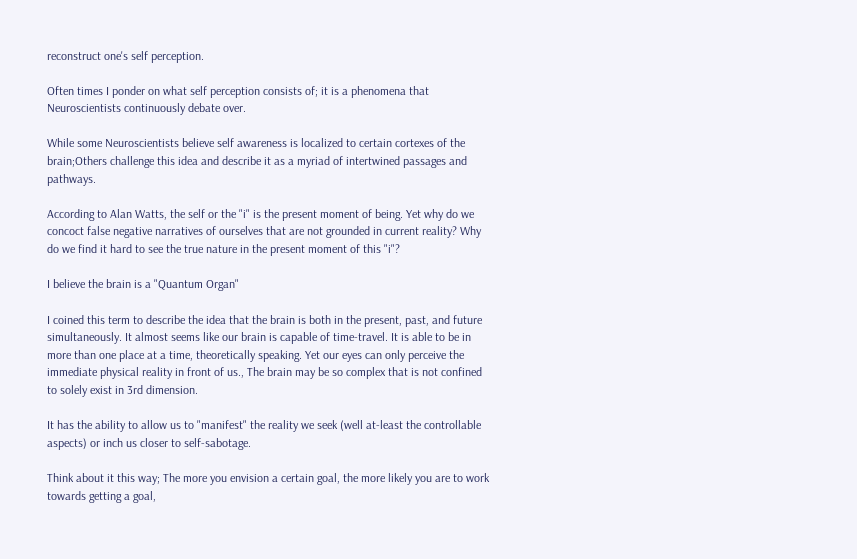reconstruct one's self perception.

Often times I ponder on what self perception consists of; it is a phenomena that Neuroscientists continuously debate over.

While some Neuroscientists believe self awareness is localized to certain cortexes of the brain;Others challenge this idea and describe it as a myriad of intertwined passages and pathways.

According to Alan Watts, the self or the "i" is the present moment of being. Yet why do we concoct false negative narratives of ourselves that are not grounded in current reality? Why do we find it hard to see the true nature in the present moment of this "i"?

I believe the brain is a "Quantum Organ"

I coined this term to describe the idea that the brain is both in the present, past, and future simultaneously. It almost seems like our brain is capable of time-travel. It is able to be in more than one place at a time, theoretically speaking. Yet our eyes can only perceive the immediate physical reality in front of us., The brain may be so complex that is not confined to solely exist in 3rd dimension.

It has the ability to allow us to "manifest" the reality we seek (well at-least the controllable aspects) or inch us closer to self-sabotage.

Think about it this way; The more you envision a certain goal, the more likely you are to work towards getting a goal,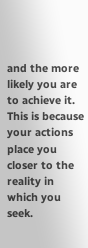and the more likely you are to achieve it. This is because your actions place you closer to the reality in which you seek.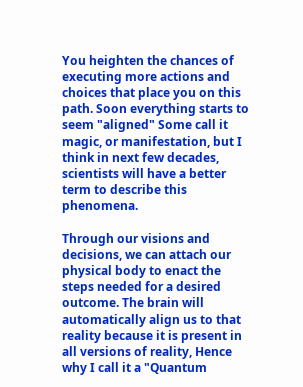You heighten the chances of executing more actions and choices that place you on this path. Soon everything starts to seem "aligned" Some call it magic, or manifestation, but I think in next few decades, scientists will have a better term to describe this phenomena.

Through our visions and decisions, we can attach our physical body to enact the steps needed for a desired outcome. The brain will automatically align us to that reality because it is present in all versions of reality, Hence why I call it a "Quantum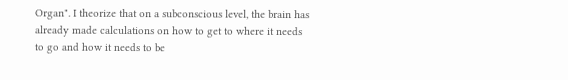Organ". I theorize that on a subconscious level, the brain has already made calculations on how to get to where it needs to go and how it needs to be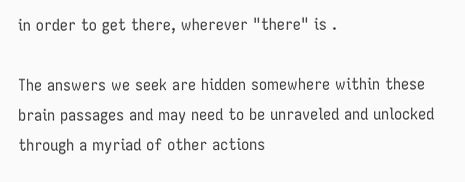in order to get there, wherever "there" is .

The answers we seek are hidden somewhere within these brain passages and may need to be unraveled and unlocked through a myriad of other actions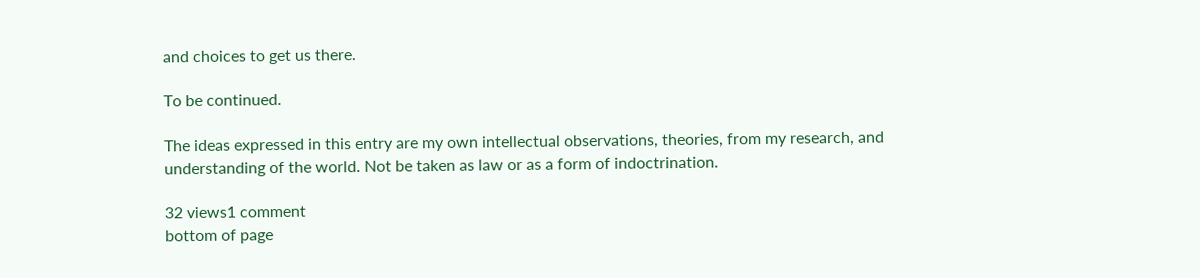and choices to get us there.

To be continued.

The ideas expressed in this entry are my own intellectual observations, theories, from my research, and understanding of the world. Not be taken as law or as a form of indoctrination.

32 views1 comment
bottom of page